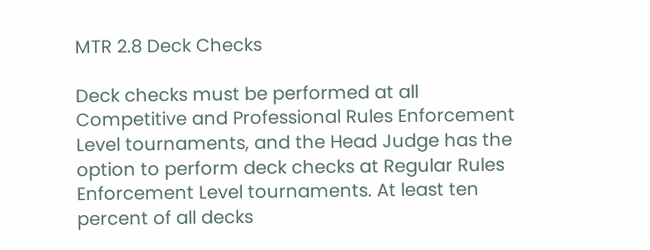MTR 2.8 Deck Checks

Deck checks must be performed at all Competitive and Professional Rules Enforcement Level tournaments, and the Head Judge has the option to perform deck checks at Regular Rules Enforcement Level tournaments. At least ten percent of all decks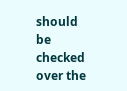should be checked over the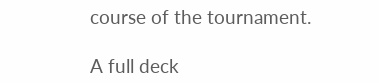course of the tournament.

A full deck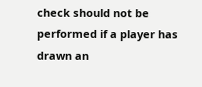check should not be performed if a player has drawn an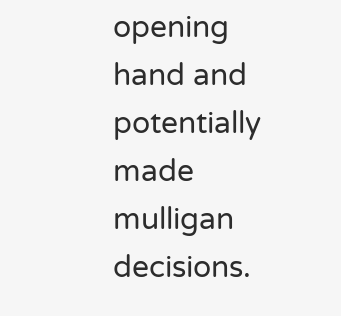opening hand and potentially made mulligan decisions.